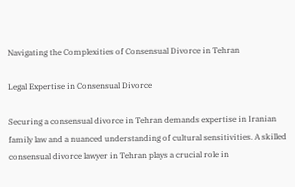Navigating the Complexities of Consensual Divorce in Tehran

Legal Expertise in Consensual Divorce

Securing a consensual divorce in Tehran demands expertise in Iranian family law and a nuanced understanding of cultural sensitivities. A skilled consensual divorce lawyer in Tehran plays a crucial role in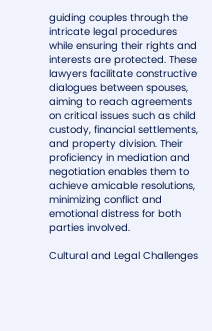guiding couples through the intricate legal procedures while ensuring their rights and interests are protected. These lawyers facilitate constructive dialogues between spouses, aiming to reach agreements on critical issues such as child custody, financial settlements, and property division. Their proficiency in mediation and negotiation enables them to achieve amicable resolutions, minimizing conflict and emotional distress for both parties involved.

Cultural and Legal Challenges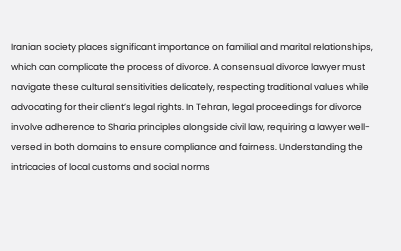Iranian society places significant importance on familial and marital relationships, which can complicate the process of divorce. A consensual divorce lawyer must navigate these cultural sensitivities delicately, respecting traditional values while advocating for their client’s legal rights. In Tehran, legal proceedings for divorce involve adherence to Sharia principles alongside civil law, requiring a lawyer well-versed in both domains to ensure compliance and fairness. Understanding the intricacies of local customs and social norms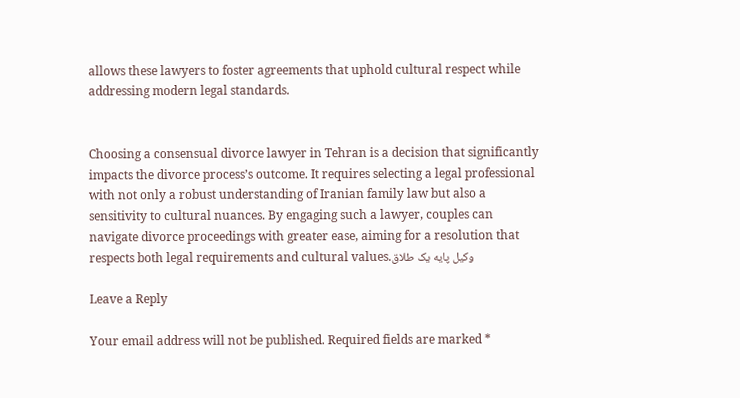allows these lawyers to foster agreements that uphold cultural respect while addressing modern legal standards.


Choosing a consensual divorce lawyer in Tehran is a decision that significantly impacts the divorce process’s outcome. It requires selecting a legal professional with not only a robust understanding of Iranian family law but also a sensitivity to cultural nuances. By engaging such a lawyer, couples can navigate divorce proceedings with greater ease, aiming for a resolution that respects both legal requirements and cultural values.وکیل پایه یک طلاق

Leave a Reply

Your email address will not be published. Required fields are marked *